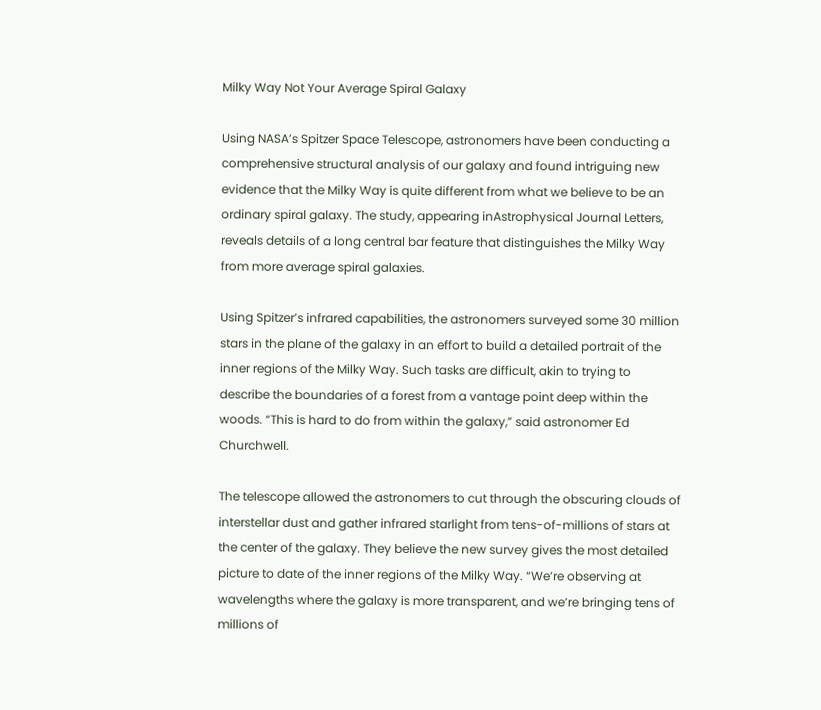Milky Way Not Your Average Spiral Galaxy

Using NASA’s Spitzer Space Telescope, astronomers have been conducting a comprehensive structural analysis of our galaxy and found intriguing new evidence that the Milky Way is quite different from what we believe to be an ordinary spiral galaxy. The study, appearing inAstrophysical Journal Letters, reveals details of a long central bar feature that distinguishes the Milky Way from more average spiral galaxies.

Using Spitzer’s infrared capabilities, the astronomers surveyed some 30 million stars in the plane of the galaxy in an effort to build a detailed portrait of the inner regions of the Milky Way. Such tasks are difficult, akin to trying to describe the boundaries of a forest from a vantage point deep within the woods. “This is hard to do from within the galaxy,” said astronomer Ed Churchwell.

The telescope allowed the astronomers to cut through the obscuring clouds of interstellar dust and gather infrared starlight from tens-of-millions of stars at the center of the galaxy. They believe the new survey gives the most detailed picture to date of the inner regions of the Milky Way. “We’re observing at wavelengths where the galaxy is more transparent, and we’re bringing tens of millions of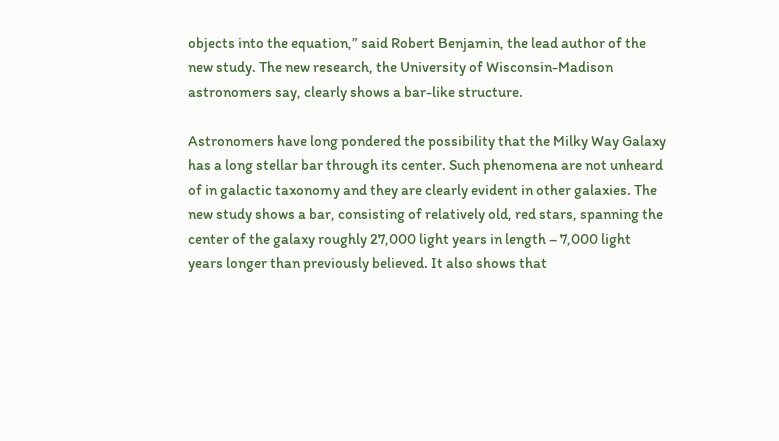objects into the equation,” said Robert Benjamin, the lead author of the new study. The new research, the University of Wisconsin-Madison astronomers say, clearly shows a bar-like structure.

Astronomers have long pondered the possibility that the Milky Way Galaxy has a long stellar bar through its center. Such phenomena are not unheard of in galactic taxonomy and they are clearly evident in other galaxies. The new study shows a bar, consisting of relatively old, red stars, spanning the center of the galaxy roughly 27,000 light years in length – 7,000 light years longer than previously believed. It also shows that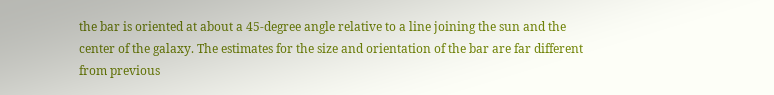the bar is oriented at about a 45-degree angle relative to a line joining the sun and the center of the galaxy. The estimates for the size and orientation of the bar are far different from previous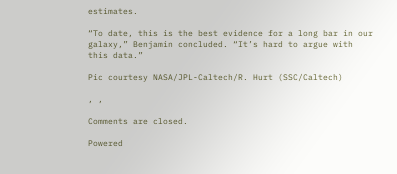estimates.

“To date, this is the best evidence for a long bar in our galaxy,” Benjamin concluded. “It’s hard to argue with this data.”

Pic courtesy NASA/JPL-Caltech/R. Hurt (SSC/Caltech)

, ,

Comments are closed.

Powered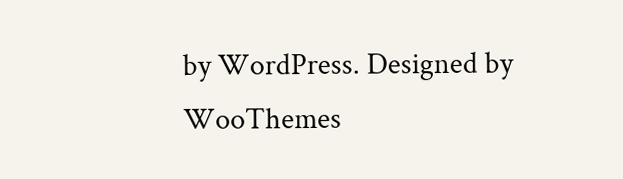by WordPress. Designed by WooThemes